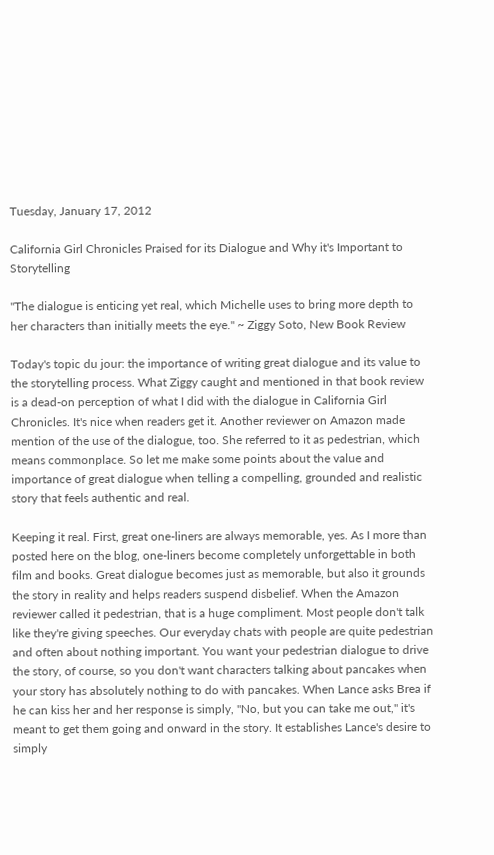Tuesday, January 17, 2012

California Girl Chronicles Praised for its Dialogue and Why it's Important to Storytelling

"The dialogue is enticing yet real, which Michelle uses to bring more depth to her characters than initially meets the eye." ~ Ziggy Soto, New Book Review

Today's topic du jour: the importance of writing great dialogue and its value to the storytelling process. What Ziggy caught and mentioned in that book review is a dead-on perception of what I did with the dialogue in California Girl Chronicles. It's nice when readers get it. Another reviewer on Amazon made mention of the use of the dialogue, too. She referred to it as pedestrian, which means commonplace. So let me make some points about the value and importance of great dialogue when telling a compelling, grounded and realistic story that feels authentic and real.

Keeping it real. First, great one-liners are always memorable, yes. As I more than posted here on the blog, one-liners become completely unforgettable in both film and books. Great dialogue becomes just as memorable, but also it grounds the story in reality and helps readers suspend disbelief. When the Amazon reviewer called it pedestrian, that is a huge compliment. Most people don't talk like they're giving speeches. Our everyday chats with people are quite pedestrian and often about nothing important. You want your pedestrian dialogue to drive the story, of course, so you don't want characters talking about pancakes when your story has absolutely nothing to do with pancakes. When Lance asks Brea if he can kiss her and her response is simply, "No, but you can take me out," it's meant to get them going and onward in the story. It establishes Lance's desire to simply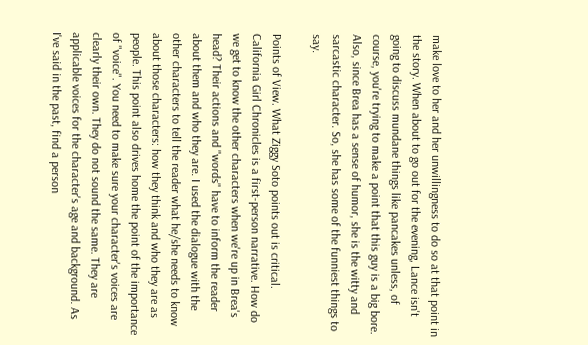make love to her and her unwillingness to do so at that point in the story. When about to go out for the evening, Lance isn't going to discuss mundane things like pancakes unless, of course, you're trying to make a point that this guy is a big bore. Also, since Brea has a sense of humor, she is the witty and sarcastic character. So, she has some of the funniest things to say.

Points of View. What Ziggy Soto points out is critical. California Girl Chronicles is a first-person narrative. How do we get to know the other characters when we're up in Brea's head? Their actions and "words" have to inform the reader about them and who they are. I used the dialogue with the other characters to tell the reader what he/she needs to know about those characters: how they think and who they are as people. This point also drives home the point of the importance of "voice". You need to make sure your character's voices are clearly their own. They do not sound the same. They are applicable voices for the character's age and background. As I've said in the past, find a person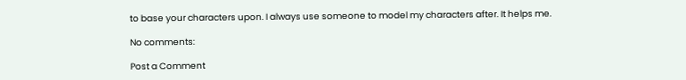to base your characters upon. I always use someone to model my characters after. It helps me.

No comments:

Post a Comment